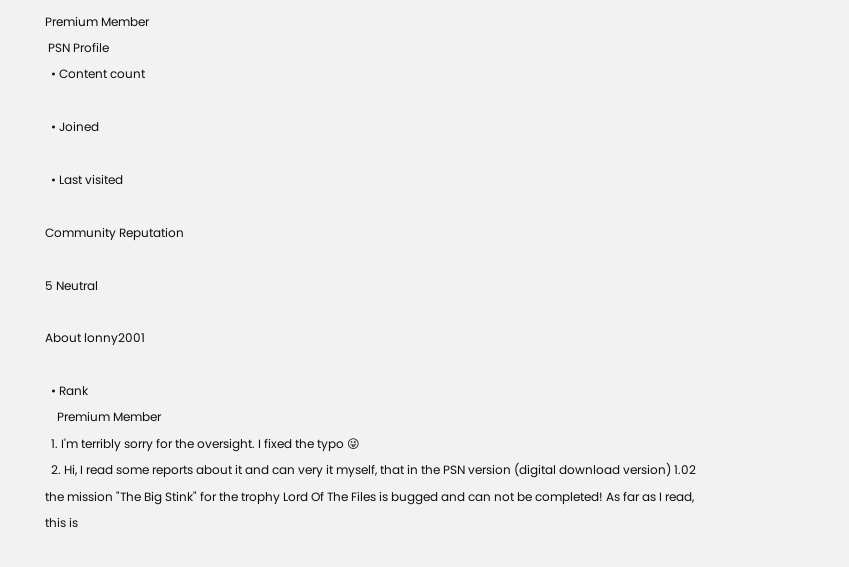Premium Member
 PSN Profile
  • Content count

  • Joined

  • Last visited

Community Reputation

5 Neutral

About lonny2001

  • Rank
    Premium Member
  1. I'm terribly sorry for the oversight. I fixed the typo 😜
  2. Hi, I read some reports about it and can very it myself, that in the PSN version (digital download version) 1.02 the mission "The Big Stink" for the trophy Lord Of The Files is bugged and can not be completed! As far as I read, this is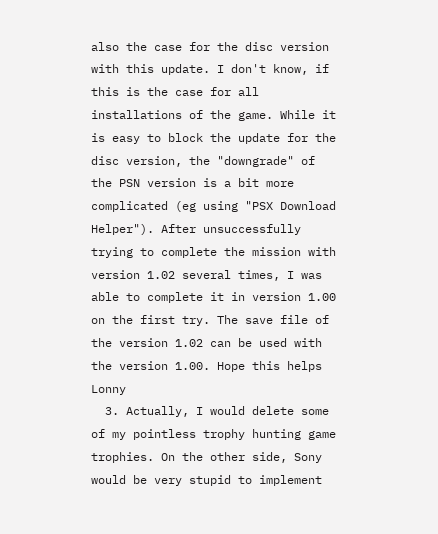also the case for the disc version with this update. I don't know, if this is the case for all installations of the game. While it is easy to block the update for the disc version, the "downgrade" of the PSN version is a bit more complicated (eg using "PSX Download Helper"). After unsuccessfully trying to complete the mission with version 1.02 several times, I was able to complete it in version 1.00 on the first try. The save file of the version 1.02 can be used with the version 1.00. Hope this helps Lonny
  3. Actually, I would delete some of my pointless trophy hunting game trophies. On the other side, Sony would be very stupid to implement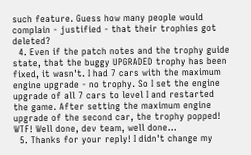such feature. Guess how many people would complain - justified - that their trophies got deleted?
  4. Even if the patch notes and the trophy guide state, that the buggy UPGRADED trophy has been fixed, it wasn't. I had 7 cars with the maximum engine upgrade - no trophy. So I set the engine upgrade of all 7 cars to level I and restarted the game. After setting the maximum engine upgrade of the second car, the trophy popped! WTF! Well done, dev team, well done...
  5. Thanks for your reply! I didn't change my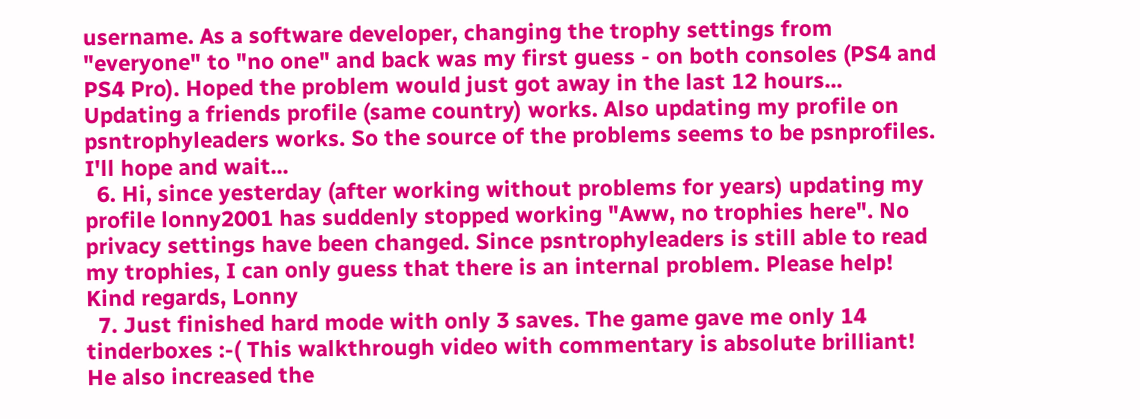username. As a software developer, changing the trophy settings from "everyone" to "no one" and back was my first guess - on both consoles (PS4 and PS4 Pro). Hoped the problem would just got away in the last 12 hours... Updating a friends profile (same country) works. Also updating my profile on psntrophyleaders works. So the source of the problems seems to be psnprofiles. I'll hope and wait...
  6. Hi, since yesterday (after working without problems for years) updating my profile lonny2001 has suddenly stopped working "Aww, no trophies here". No privacy settings have been changed. Since psntrophyleaders is still able to read my trophies, I can only guess that there is an internal problem. Please help! Kind regards, Lonny
  7. Just finished hard mode with only 3 saves. The game gave me only 14 tinderboxes :-( This walkthrough video with commentary is absolute brilliant! He also increased the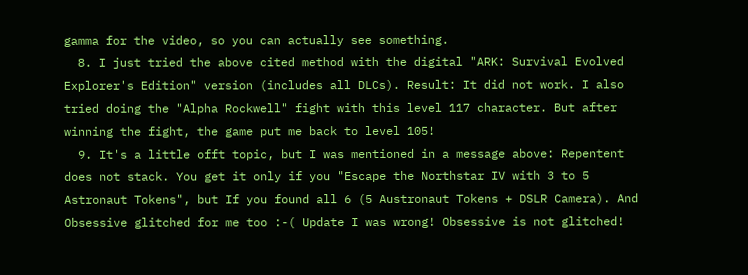gamma for the video, so you can actually see something.
  8. I just tried the above cited method with the digital "ARK: Survival Evolved Explorer's Edition" version (includes all DLCs). Result: It did not work. I also tried doing the "Alpha Rockwell" fight with this level 117 character. But after winning the fight, the game put me back to level 105!
  9. It's a little offt topic, but I was mentioned in a message above: Repentent does not stack. You get it only if you "Escape the Northstar IV with 3 to 5 Astronaut Tokens", but If you found all 6 (5 Austronaut Tokens + DSLR Camera). And Obsessive glitched for me too :-( Update I was wrong! Obsessive is not glitched!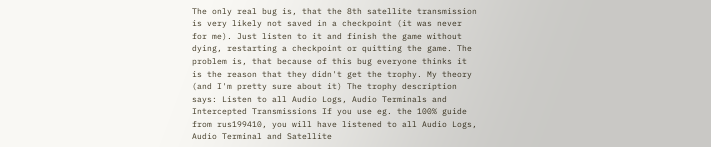The only real bug is, that the 8th satellite transmission is very likely not saved in a checkpoint (it was never for me). Just listen to it and finish the game without dying, restarting a checkpoint or quitting the game. The problem is, that because of this bug everyone thinks it is the reason that they didn't get the trophy. My theory (and I'm pretty sure about it) The trophy description says: Listen to all Audio Logs, Audio Terminals and Intercepted Transmissions If you use eg. the 100% guide from rus199410, you will have listened to all Audio Logs, Audio Terminal and Satellite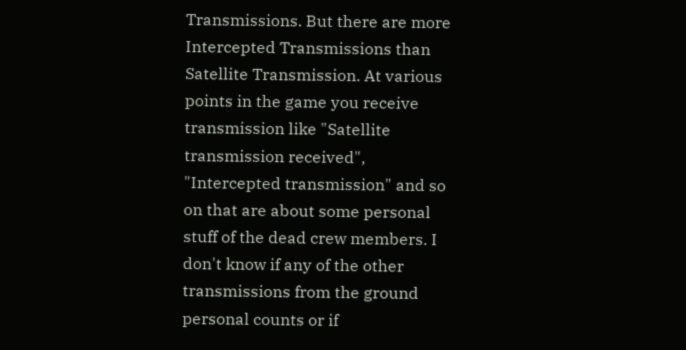Transmissions. But there are more Intercepted Transmissions than Satellite Transmission. At various points in the game you receive transmission like "Satellite transmission received", "Intercepted transmission" and so on that are about some personal stuff of the dead crew members. I don't know if any of the other transmissions from the ground personal counts or if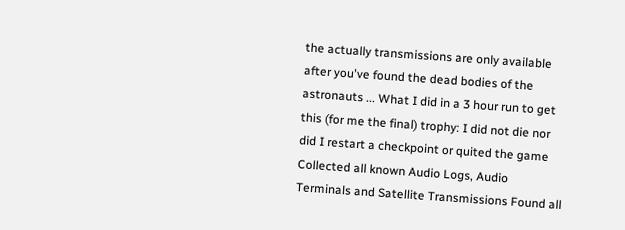the actually transmissions are only available after you've found the dead bodies of the astronauts ... What I did in a 3 hour run to get this (for me the final) trophy: I did not die nor did I restart a checkpoint or quited the game Collected all known Audio Logs, Audio Terminals and Satellite Transmissions Found all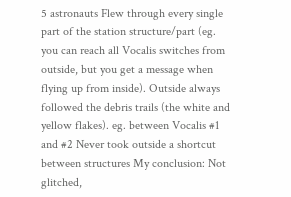5 astronauts Flew through every single part of the station structure/part (eg. you can reach all Vocalis switches from outside, but you get a message when flying up from inside). Outside always followed the debris trails (the white and yellow flakes). eg. between Vocalis #1 and #2 Never took outside a shortcut between structures My conclusion: Not glitched,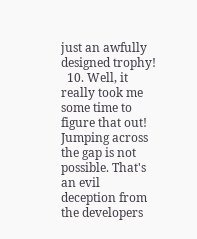just an awfully designed trophy!
  10. Well, it really took me some time to figure that out! Jumping across the gap is not possible. That's an evil deception from the developers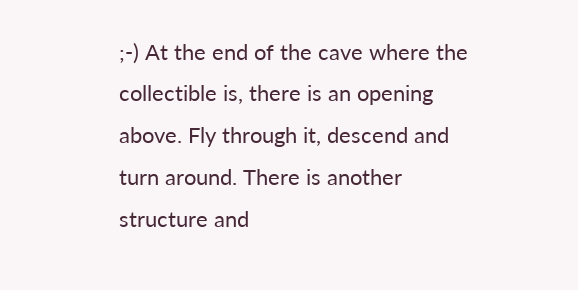;-) At the end of the cave where the collectible is, there is an opening above. Fly through it, descend and turn around. There is another structure and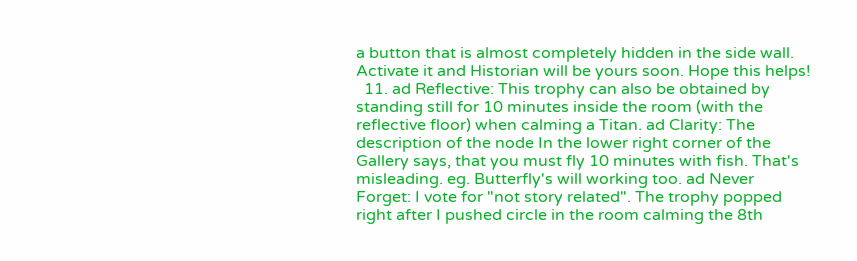a button that is almost completely hidden in the side wall. Activate it and Historian will be yours soon. Hope this helps!
  11. ad Reflective: This trophy can also be obtained by standing still for 10 minutes inside the room (with the reflective floor) when calming a Titan. ad Clarity: The description of the node In the lower right corner of the Gallery says, that you must fly 10 minutes with fish. That's misleading. eg. Butterfly's will working too. ad Never Forget: I vote for "not story related". The trophy popped right after I pushed circle in the room calming the 8th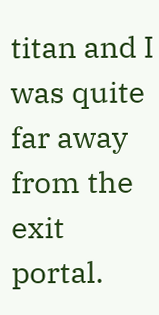titan and I was quite far away from the exit portal.